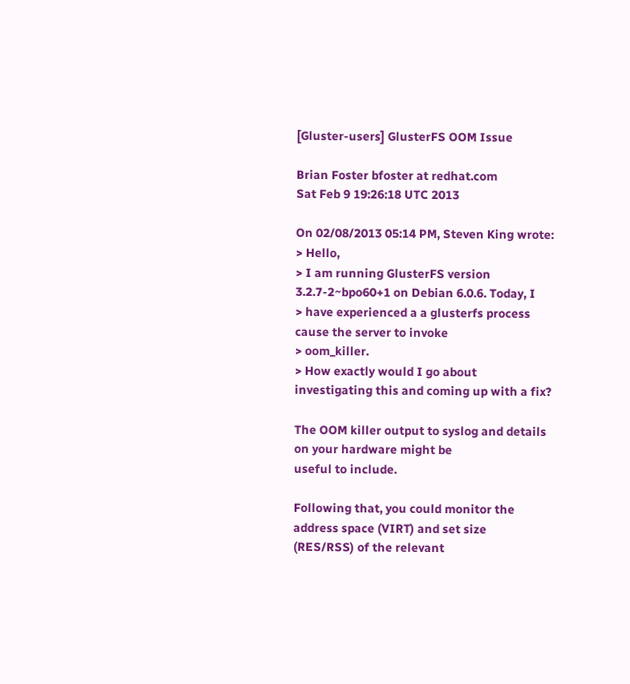[Gluster-users] GlusterFS OOM Issue

Brian Foster bfoster at redhat.com
Sat Feb 9 19:26:18 UTC 2013

On 02/08/2013 05:14 PM, Steven King wrote:
> Hello,
> I am running GlusterFS version 3.2.7-2~bpo60+1 on Debian 6.0.6. Today, I
> have experienced a a glusterfs process cause the server to invoke
> oom_killer.
> How exactly would I go about investigating this and coming up with a fix?

The OOM killer output to syslog and details on your hardware might be
useful to include.

Following that, you could monitor the address space (VIRT) and set size
(RES/RSS) of the relevant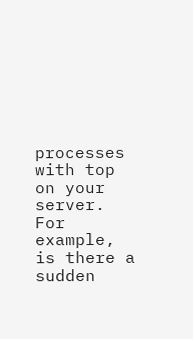processes with top on your server. For
example, is there a sudden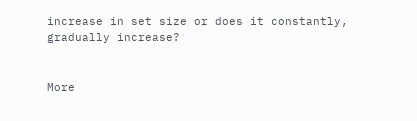increase in set size or does it constantly,
gradually increase?


More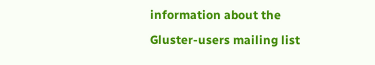information about the Gluster-users mailing list